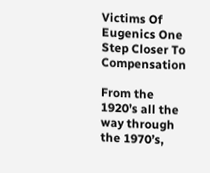Victims Of Eugenics One Step Closer To Compensation

From the 1920’s all the way through the 1970’s,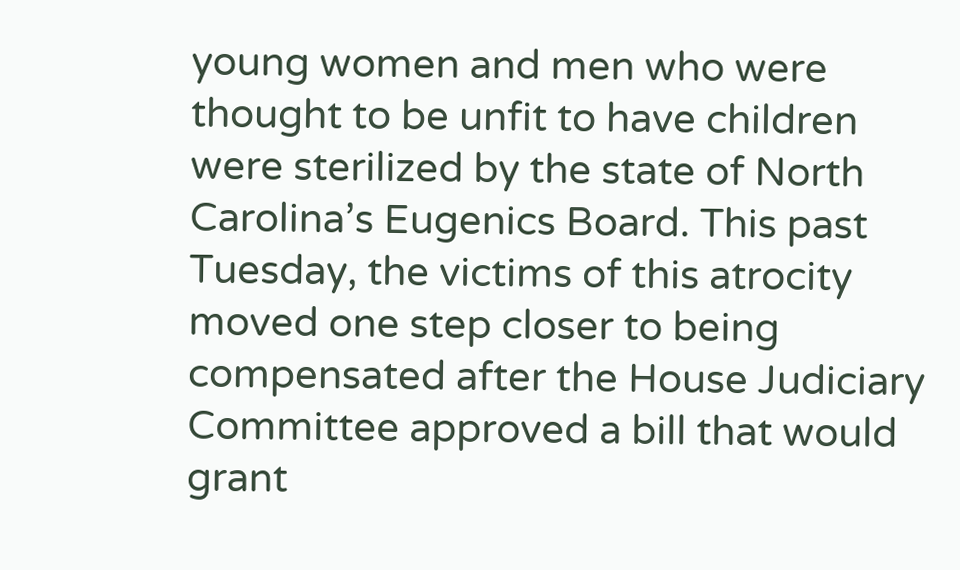young women and men who were thought to be unfit to have children were sterilized by the state of North Carolina’s Eugenics Board. This past Tuesday, the victims of this atrocity moved one step closer to being compensated after the House Judiciary Committee approved a bill that would grant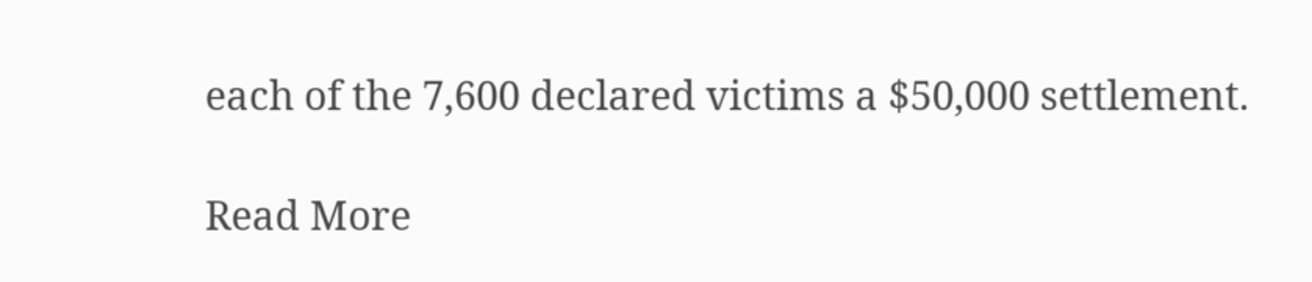each of the 7,600 declared victims a $50,000 settlement.

Read More